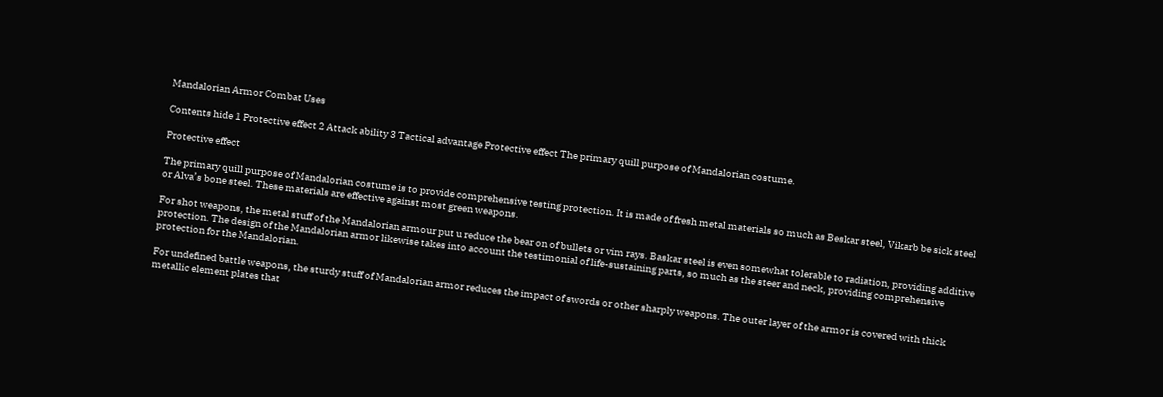Mandalorian Armor Combat Uses

Contents hide 1 Protective effect 2 Attack ability 3 Tactical advantage Protective effect The primary quill purpose of Mandalorian costume.

Protective effect

The primary quill purpose of Mandalorian costume is to provide comprehensive testing protection. It is made of fresh metal materials so much as Beskar steel, Vikarb be sick steel or Alva’s bone steel. These materials are effective against most green weapons.

For shot weapons, the metal stuff of the Mandalorian armour put u reduce the bear on of bullets or vim rays. Baskar steel is even somewhat tolerable to radiation, providing additive protection. The design of the Mandalorian armor likewise takes into account the testimonial of life-sustaining parts, so much as the steer and neck, providing comprehensive protection for the Mandalorian.

For undefined battle weapons, the sturdy stuff of Mandalorian armor reduces the impact of swords or other sharply weapons. The outer layer of the armor is covered with thick metallic element plates that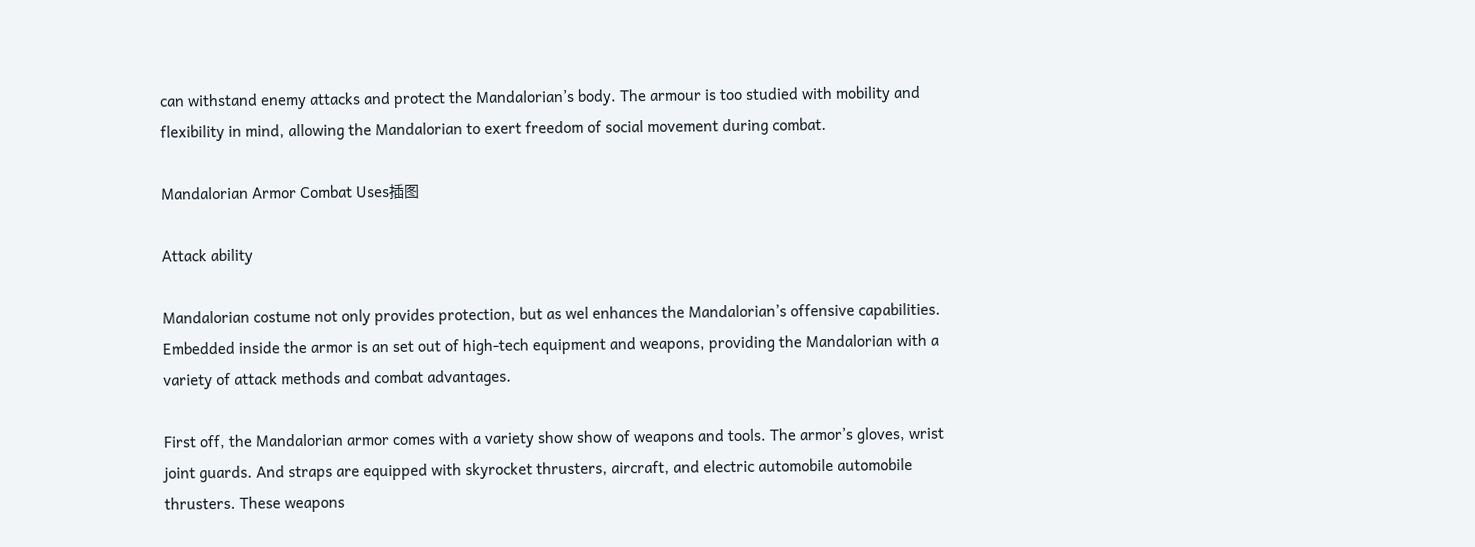can withstand enemy attacks and protect the Mandalorian’s body. The armour is too studied with mobility and flexibility in mind, allowing the Mandalorian to exert freedom of social movement during combat.

Mandalorian Armor Combat Uses插图

Attack ability

Mandalorian costume not only provides protection, but as wel enhances the Mandalorian’s offensive capabilities. Embedded inside the armor is an set out of high-tech equipment and weapons, providing the Mandalorian with a variety of attack methods and combat advantages.

First off, the Mandalorian armor comes with a variety show show of weapons and tools. The armor’s gloves, wrist joint guards. And straps are equipped with skyrocket thrusters, aircraft, and electric automobile automobile thrusters. These weapons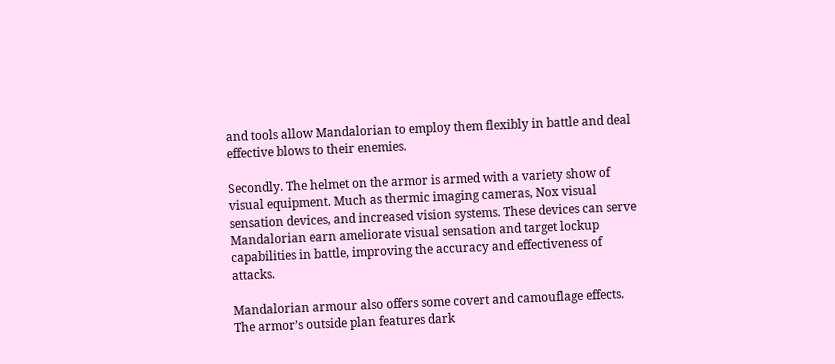and tools allow Mandalorian to employ them flexibly in battle and deal effective blows to their enemies.

Secondly. The helmet on the armor is armed with a variety show of visual equipment. Much as thermic imaging cameras, Nox visual sensation devices, and increased vision systems. These devices can serve Mandalorian earn ameliorate visual sensation and target lockup capabilities in battle, improving the accuracy and effectiveness of attacks.

Mandalorian armour also offers some covert and camouflage effects. The armor’s outside plan features dark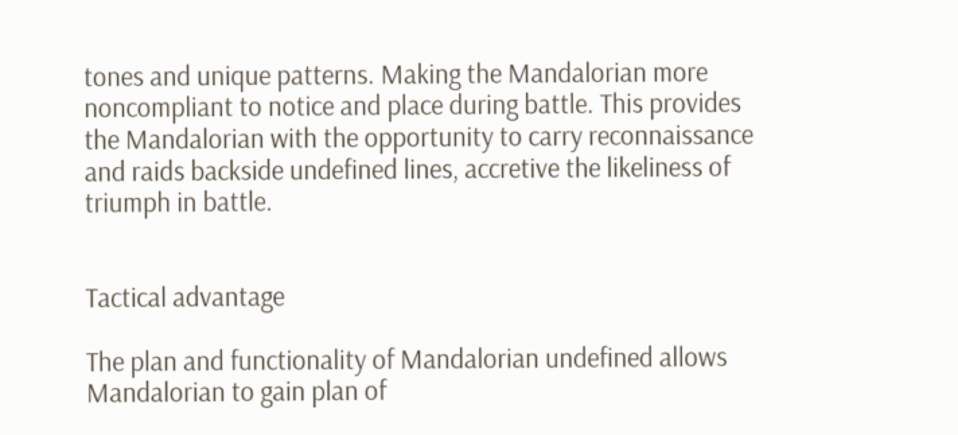tones and unique patterns. Making the Mandalorian more noncompliant to notice and place during battle. This provides the Mandalorian with the opportunity to carry reconnaissance and raids backside undefined lines, accretive the likeliness of triumph in battle.


Tactical advantage

The plan and functionality of Mandalorian undefined allows Mandalorian to gain plan of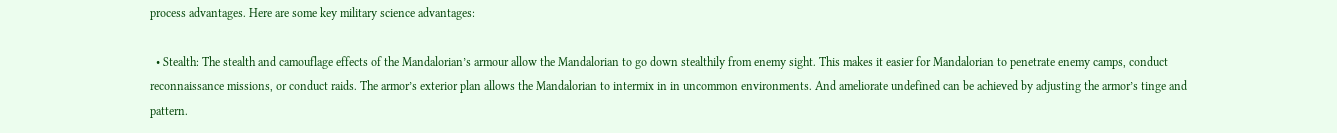process advantages. Here are some key military science advantages:

  • Stealth: The stealth and camouflage effects of the Mandalorian’s armour allow the Mandalorian to go down stealthily from enemy sight. This makes it easier for Mandalorian to penetrate enemy camps, conduct reconnaissance missions, or conduct raids. The armor’s exterior plan allows the Mandalorian to intermix in in uncommon environments. And ameliorate undefined can be achieved by adjusting the armor’s tinge and pattern.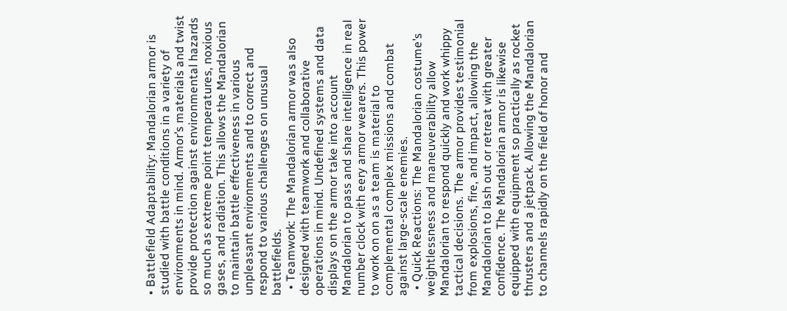• Battlefield Adaptability: Mandalorian armor is studied with battle conditions in a variety of environments in mind. Armor’s materials and twist provide protection against environmental hazards so much as extreme point temperatures, noxious gases, and radiation. This allows the Mandalorian to maintain battle effectiveness in various unpleasant environments and to correct and respond to various challenges on unusual battlefields.
  • Teamwork: The Mandalorian armor was also designed with teamwork and collaborative operations in mind. Undefined systems and data displays on the armor take into account Mandalorian to pass and share intelligence in real number clock with eery armor wearers. This power to work on on as a team is material to complemental complex missions and combat against large-scale enemies.
  • Quick Reactions: The Mandalorian costume’s weightlessness and maneuverability allow Mandalorian to respond quickly and work whippy tactical decisions. The armor provides testimonial from explosions, fire, and impact, allowing the Mandalorian to lash out or retreat with greater confidence. The Mandalorian armor is likewise equipped with equipment so practically as rocket thrusters and a jetpack. Allowing the Mandalorian to channels rapidly on the field of honor and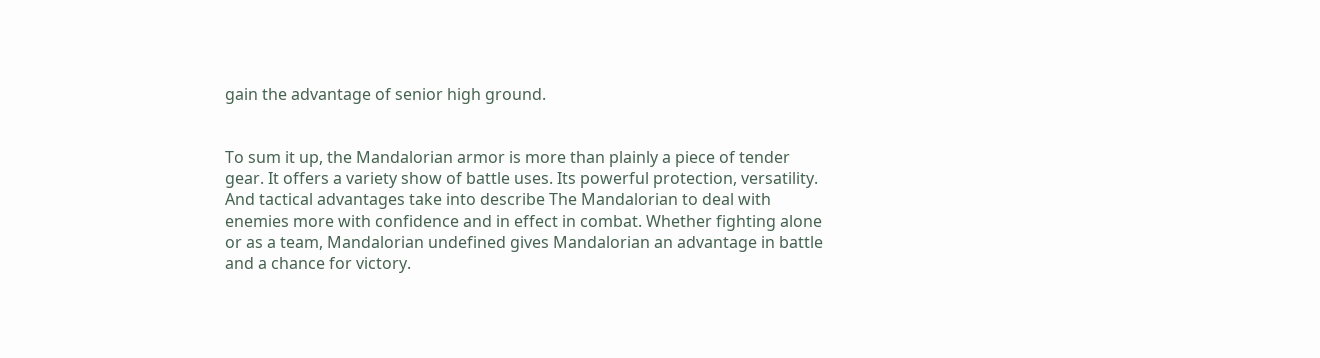gain the advantage of senior high ground.


To sum it up, the Mandalorian armor is more than plainly a piece of tender gear. It offers a variety show of battle uses. Its powerful protection, versatility. And tactical advantages take into describe The Mandalorian to deal with enemies more with confidence and in effect in combat. Whether fighting alone or as a team, Mandalorian undefined gives Mandalorian an advantage in battle and a chance for victory.